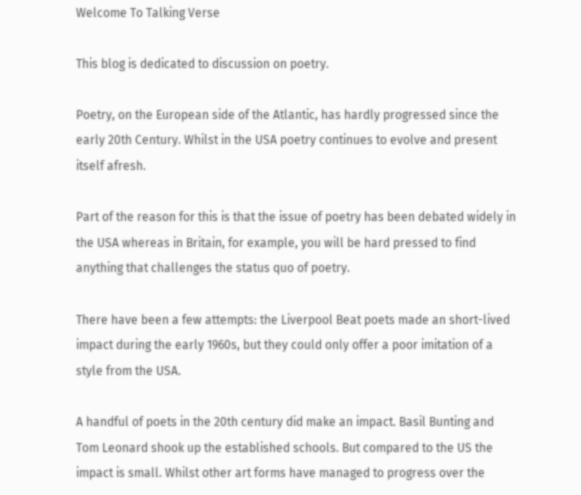Welcome To Talking Verse

This blog is dedicated to discussion on poetry.

Poetry, on the European side of the Atlantic, has hardly progressed since the early 20th Century. Whilst in the USA poetry continues to evolve and present itself afresh.

Part of the reason for this is that the issue of poetry has been debated widely in the USA whereas in Britain, for example, you will be hard pressed to find anything that challenges the status quo of poetry.

There have been a few attempts: the Liverpool Beat poets made an short-lived impact during the early 1960s, but they could only offer a poor imitation of a style from the USA.

A handful of poets in the 20th century did make an impact. Basil Bunting and Tom Leonard shook up the established schools. But compared to the US the impact is small. Whilst other art forms have managed to progress over the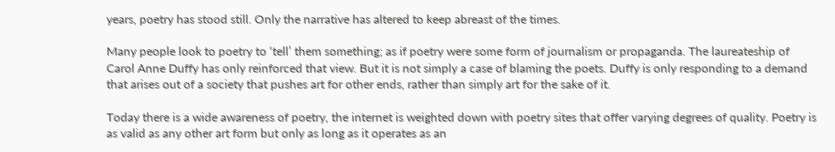years, poetry has stood still. Only the narrative has altered to keep abreast of the times.

Many people look to poetry to ‘tell’ them something; as if poetry were some form of journalism or propaganda. The laureateship of Carol Anne Duffy has only reinforced that view. But it is not simply a case of blaming the poets. Duffy is only responding to a demand that arises out of a society that pushes art for other ends, rather than simply art for the sake of it.

Today there is a wide awareness of poetry, the internet is weighted down with poetry sites that offer varying degrees of quality. Poetry is as valid as any other art form but only as long as it operates as an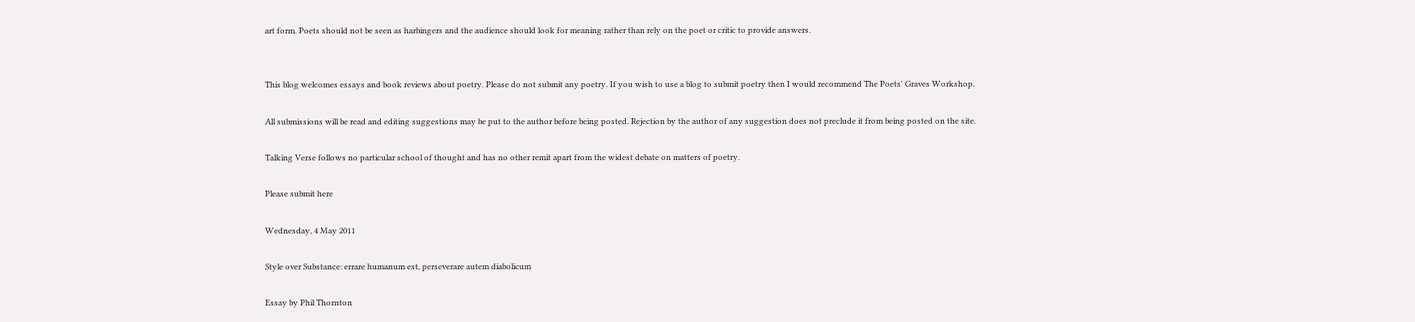art form. Poets should not be seen as harbingers and the audience should look for meaning rather than rely on the poet or critic to provide answers.


This blog welcomes essays and book reviews about poetry. Please do not submit any poetry. If you wish to use a blog to submit poetry then I would recommend The Poets' Graves Workshop.

All submissions will be read and editing suggestions may be put to the author before being posted. Rejection by the author of any suggestion does not preclude it from being posted on the site.

Talking Verse follows no particular school of thought and has no other remit apart from the widest debate on matters of poetry.

Please submit here

Wednesday, 4 May 2011

Style over Substance: errare humanum est, perseverare autem diabolicum

Essay by Phil Thornton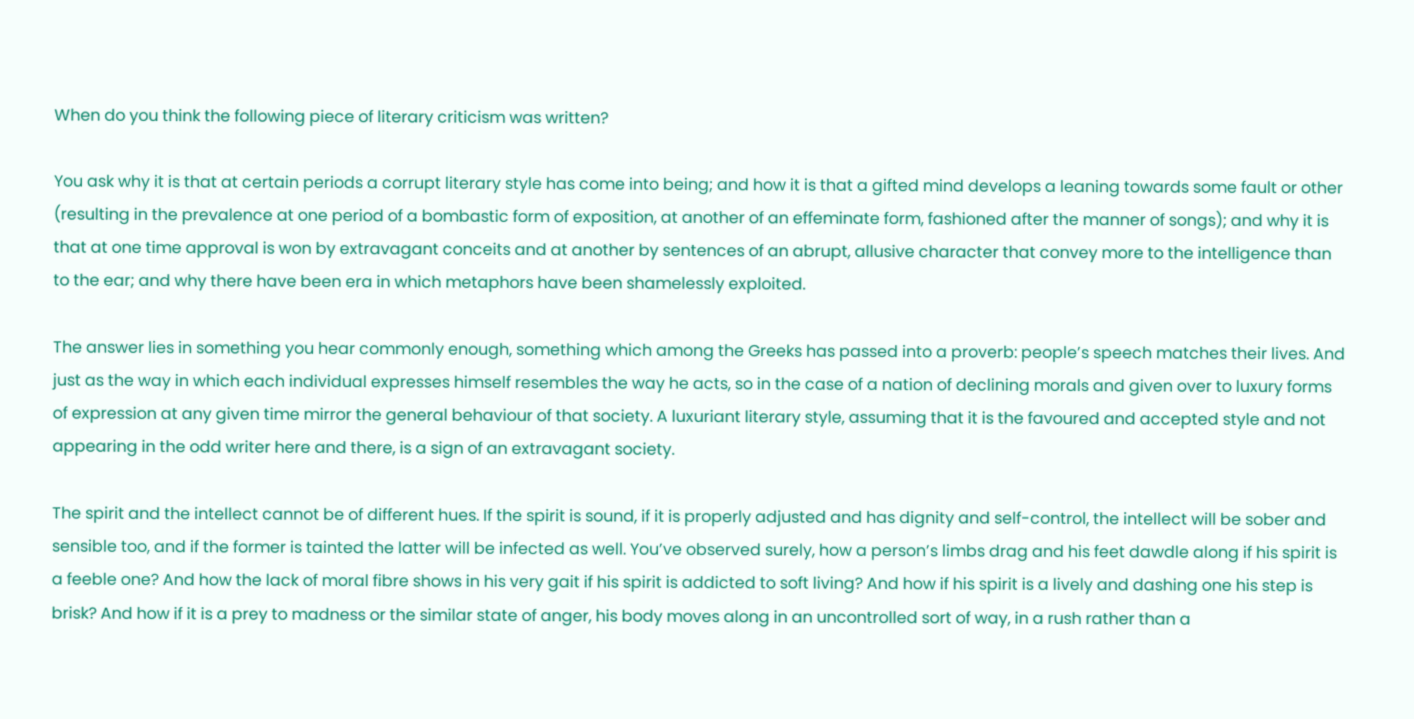When do you think the following piece of literary criticism was written?

You ask why it is that at certain periods a corrupt literary style has come into being; and how it is that a gifted mind develops a leaning towards some fault or other  (resulting in the prevalence at one period of a bombastic form of exposition, at another of an effeminate form, fashioned after the manner of songs); and why it is that at one time approval is won by extravagant conceits and at another by sentences of an abrupt, allusive character that convey more to the intelligence than to the ear; and why there have been era in which metaphors have been shamelessly exploited.

The answer lies in something you hear commonly enough, something which among the Greeks has passed into a proverb: people’s speech matches their lives. And just as the way in which each individual expresses himself resembles the way he acts, so in the case of a nation of declining morals and given over to luxury forms of expression at any given time mirror the general behaviour of that society. A luxuriant literary style, assuming that it is the favoured and accepted style and not appearing in the odd writer here and there, is a sign of an extravagant society.

The spirit and the intellect cannot be of different hues. If the spirit is sound, if it is properly adjusted and has dignity and self-control, the intellect will be sober and sensible too, and if the former is tainted the latter will be infected as well. You’ve observed surely, how a person’s limbs drag and his feet dawdle along if his spirit is a feeble one? And how the lack of moral fibre shows in his very gait if his spirit is addicted to soft living? And how if his spirit is a lively and dashing one his step is brisk? And how if it is a prey to madness or the similar state of anger, his body moves along in an uncontrolled sort of way, in a rush rather than a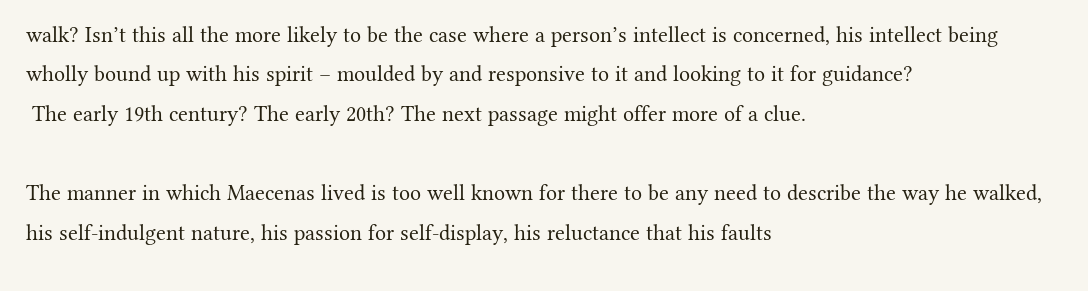walk? Isn’t this all the more likely to be the case where a person’s intellect is concerned, his intellect being wholly bound up with his spirit – moulded by and responsive to it and looking to it for guidance?
 The early 19th century? The early 20th? The next passage might offer more of a clue.

The manner in which Maecenas lived is too well known for there to be any need to describe the way he walked, his self-indulgent nature, his passion for self-display, his reluctance that his faults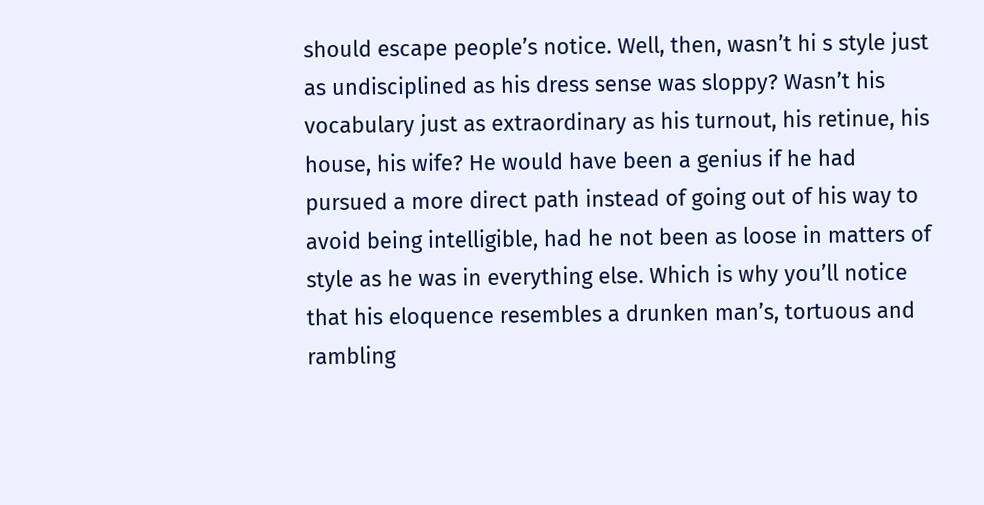should escape people’s notice. Well, then, wasn’t hi s style just as undisciplined as his dress sense was sloppy? Wasn’t his vocabulary just as extraordinary as his turnout, his retinue, his house, his wife? He would have been a genius if he had pursued a more direct path instead of going out of his way to avoid being intelligible, had he not been as loose in matters of style as he was in everything else. Which is why you’ll notice that his eloquence resembles a drunken man’s, tortuous and rambling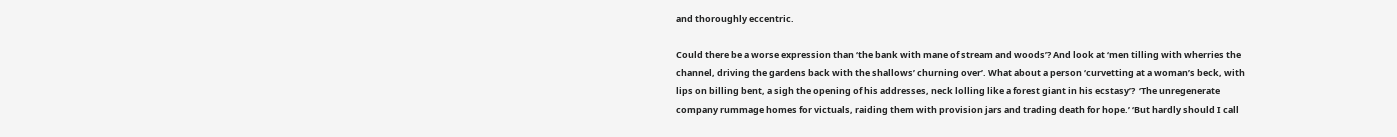and thoroughly eccentric.

Could there be a worse expression than ‘the bank with mane of stream and woods’? And look at ‘men tilling with wherries the channel, driving the gardens back with the shallows’ churning over’. What about a person ‘curvetting at a woman’s beck, with lips on billing bent, a sigh the opening of his addresses, neck lolling like a forest giant in his ecstasy’?  ‘The unregenerate company rummage homes for victuals, raiding them with provision jars and trading death for hope.’ ‘But hardly should I call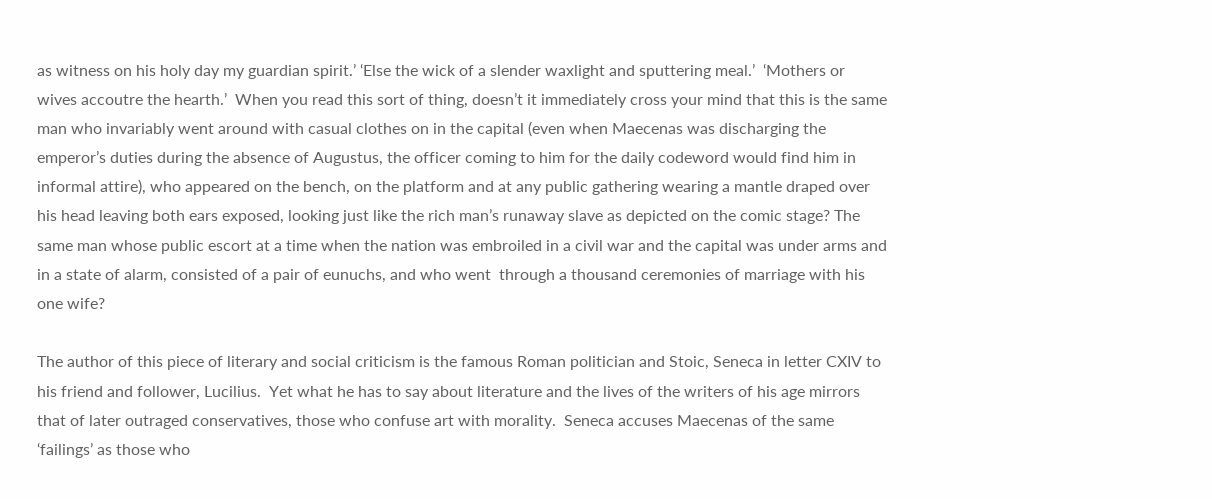as witness on his holy day my guardian spirit.’ ‘Else the wick of a slender waxlight and sputtering meal.’  ‘Mothers or wives accoutre the hearth.’  When you read this sort of thing, doesn’t it immediately cross your mind that this is the same man who invariably went around with casual clothes on in the capital (even when Maecenas was discharging the emperor’s duties during the absence of Augustus, the officer coming to him for the daily codeword would find him in informal attire), who appeared on the bench, on the platform and at any public gathering wearing a mantle draped over his head leaving both ears exposed, looking just like the rich man’s runaway slave as depicted on the comic stage? The same man whose public escort at a time when the nation was embroiled in a civil war and the capital was under arms and in a state of alarm, consisted of a pair of eunuchs, and who went  through a thousand ceremonies of marriage with his one wife?

The author of this piece of literary and social criticism is the famous Roman politician and Stoic, Seneca in letter CXIV to his friend and follower, Lucilius.  Yet what he has to say about literature and the lives of the writers of his age mirrors that of later outraged conservatives, those who confuse art with morality.  Seneca accuses Maecenas of the same ‘failings’ as those who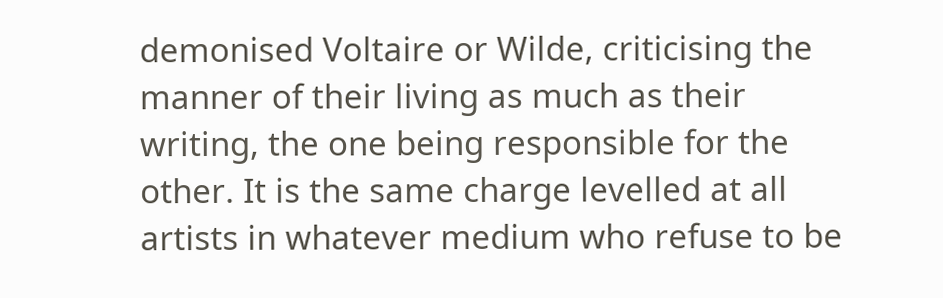demonised Voltaire or Wilde, criticising the manner of their living as much as their writing, the one being responsible for the other. It is the same charge levelled at all artists in whatever medium who refuse to be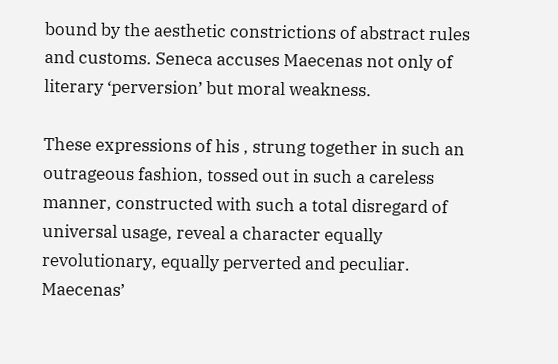bound by the aesthetic constrictions of abstract rules and customs. Seneca accuses Maecenas not only of  literary ‘perversion’ but moral weakness.

These expressions of his , strung together in such an outrageous fashion, tossed out in such a careless manner, constructed with such a total disregard of universal usage, reveal a character equally revolutionary, equally perverted and peculiar. Maecenas’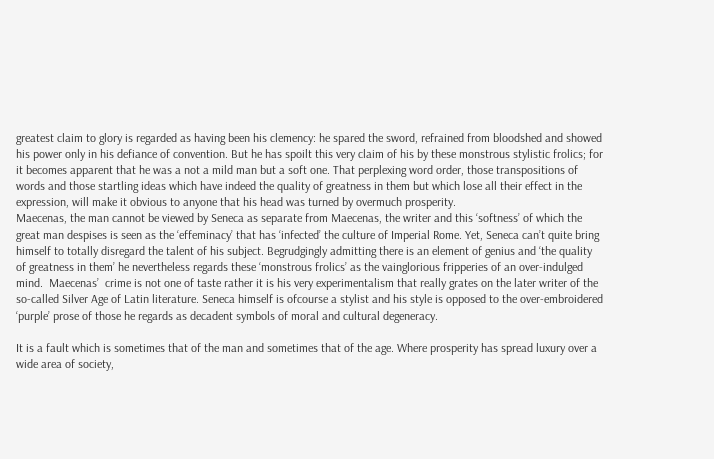greatest claim to glory is regarded as having been his clemency: he spared the sword, refrained from bloodshed and showed his power only in his defiance of convention. But he has spoilt this very claim of his by these monstrous stylistic frolics; for it becomes apparent that he was a not a mild man but a soft one. That perplexing word order, those transpositions of words and those startling ideas which have indeed the quality of greatness in them but which lose all their effect in the expression, will make it obvious to anyone that his head was turned by overmuch prosperity.
Maecenas, the man cannot be viewed by Seneca as separate from Maecenas, the writer and this ‘softness’ of which the great man despises is seen as the ‘effeminacy’ that has ‘infected’ the culture of Imperial Rome. Yet, Seneca can’t quite bring himself to totally disregard the talent of his subject. Begrudgingly admitting there is an element of genius and ‘the quality of greatness in them’ he nevertheless regards these ‘monstrous frolics’ as the vainglorious fripperies of an over-indulged mind.  Maecenas’  crime is not one of taste rather it is his very experimentalism that really grates on the later writer of the so-called Silver Age of Latin literature. Seneca himself is ofcourse a stylist and his style is opposed to the over-embroidered ‘purple’ prose of those he regards as decadent symbols of moral and cultural degeneracy.

It is a fault which is sometimes that of the man and sometimes that of the age. Where prosperity has spread luxury over a wide area of society,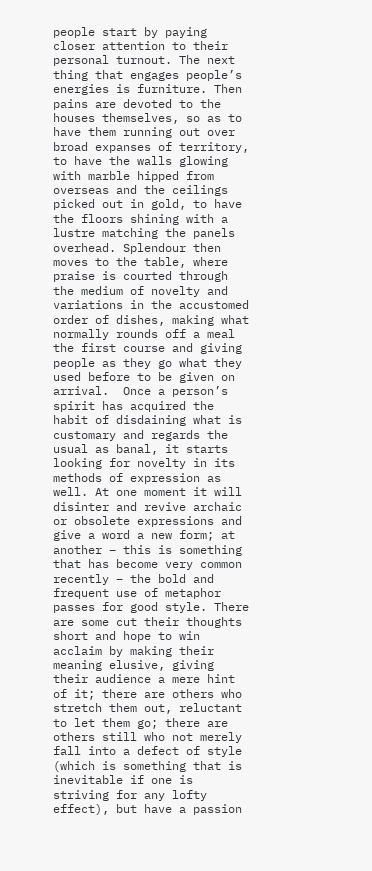people start by paying closer attention to their personal turnout. The next thing that engages people’s energies is furniture. Then pains are devoted to the houses themselves, so as to have them running out over broad expanses of territory, to have the walls glowing with marble hipped from overseas and the ceilings picked out in gold, to have the floors shining with a lustre matching the panels overhead. Splendour then moves to the table, where praise is courted through the medium of novelty and variations in the accustomed order of dishes, making what normally rounds off a meal the first course and giving people as they go what they used before to be given on arrival.  Once a person’s spirit has acquired the habit of disdaining what is customary and regards the usual as banal, it starts looking for novelty in its methods of expression as well. At one moment it will disinter and revive archaic or obsolete expressions and give a word a new form; at another – this is something that has become very common recently – the bold and frequent use of metaphor passes for good style. There are some cut their thoughts short and hope to win acclaim by making their meaning elusive, giving their audience a mere hint of it; there are others who stretch them out, reluctant to let them go; there are others still who not merely fall into a defect of style (which is something that is inevitable if one is striving for any lofty effect), but have a passion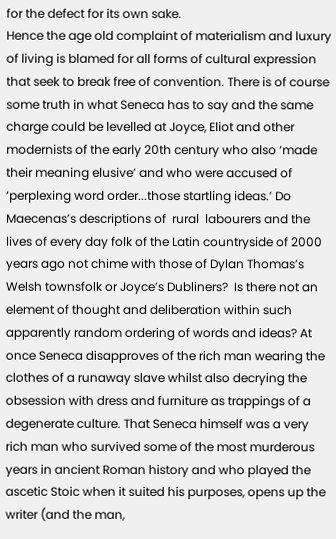for the defect for its own sake.
Hence the age old complaint of materialism and luxury of living is blamed for all forms of cultural expression that seek to break free of convention. There is of course some truth in what Seneca has to say and the same charge could be levelled at Joyce, Eliot and other modernists of the early 20th century who also ‘made their meaning elusive’ and who were accused of ‘perplexing word order...those startling ideas.’ Do Maecenas’s descriptions of  rural  labourers and the lives of every day folk of the Latin countryside of 2000 years ago not chime with those of Dylan Thomas’s Welsh townsfolk or Joyce’s Dubliners?  Is there not an element of thought and deliberation within such apparently random ordering of words and ideas? At once Seneca disapproves of the rich man wearing the clothes of a runaway slave whilst also decrying the obsession with dress and furniture as trappings of a degenerate culture. That Seneca himself was a very rich man who survived some of the most murderous years in ancient Roman history and who played the ascetic Stoic when it suited his purposes, opens up the writer (and the man,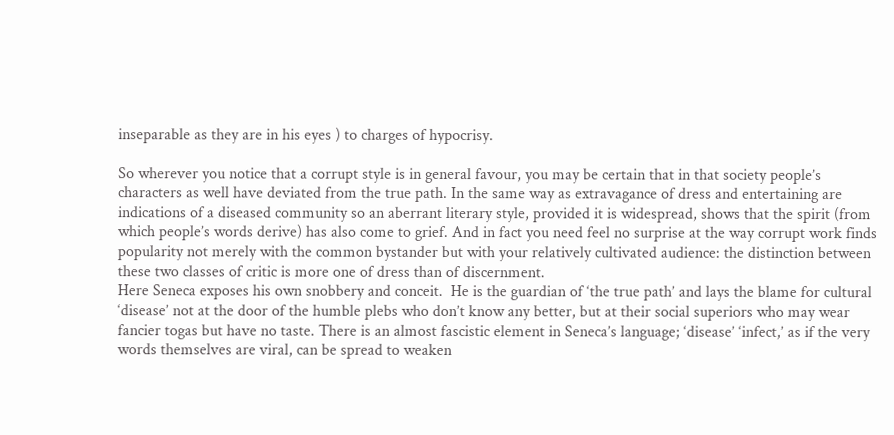inseparable as they are in his eyes ) to charges of hypocrisy.

So wherever you notice that a corrupt style is in general favour, you may be certain that in that society people’s characters as well have deviated from the true path. In the same way as extravagance of dress and entertaining are indications of a diseased community so an aberrant literary style, provided it is widespread, shows that the spirit (from which people’s words derive) has also come to grief. And in fact you need feel no surprise at the way corrupt work finds popularity not merely with the common bystander but with your relatively cultivated audience: the distinction between these two classes of critic is more one of dress than of discernment.
Here Seneca exposes his own snobbery and conceit.  He is the guardian of ‘the true path’ and lays the blame for cultural ‘disease’ not at the door of the humble plebs who don’t know any better, but at their social superiors who may wear fancier togas but have no taste. There is an almost fascistic element in Seneca’s language; ‘disease’ ‘infect,’ as if the very words themselves are viral, can be spread to weaken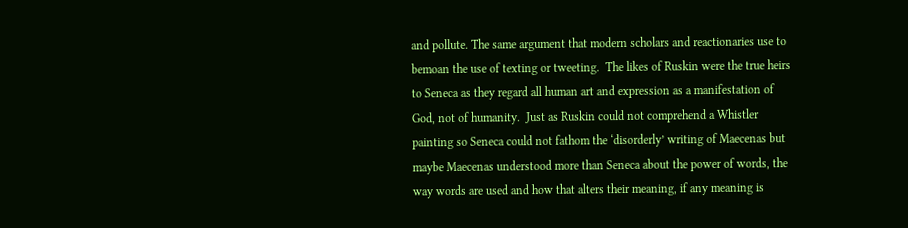and pollute. The same argument that modern scholars and reactionaries use to bemoan the use of texting or tweeting.  The likes of Ruskin were the true heirs to Seneca as they regard all human art and expression as a manifestation of God, not of humanity.  Just as Ruskin could not comprehend a Whistler painting so Seneca could not fathom the ‘disorderly’ writing of Maecenas but maybe Maecenas understood more than Seneca about the power of words, the way words are used and how that alters their meaning, if any meaning is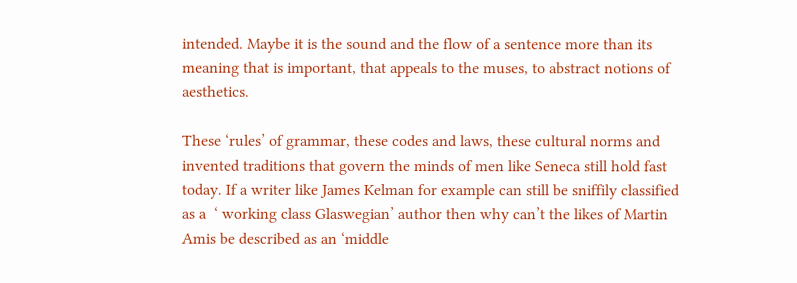intended. Maybe it is the sound and the flow of a sentence more than its meaning that is important, that appeals to the muses, to abstract notions of aesthetics.

These ‘rules’ of grammar, these codes and laws, these cultural norms and invented traditions that govern the minds of men like Seneca still hold fast today. If a writer like James Kelman for example can still be sniffily classified as a  ‘ working class Glaswegian’ author then why can’t the likes of Martin Amis be described as an ‘middle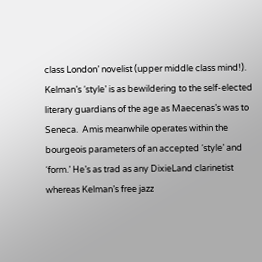class London’ novelist (upper middle class mind!).  Kelman’s ‘style’ is as bewildering to the self-elected literary guardians of the age as Maecenas’s was to Seneca.  Amis meanwhile operates within the bourgeois parameters of an accepted ‘style’ and ‘form.’ He’s as trad as any DixieLand clarinetist whereas Kelman’s free jazz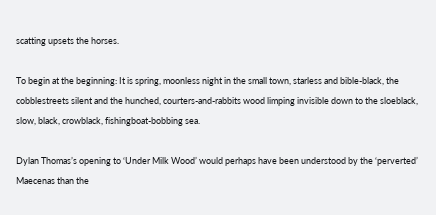scatting upsets the horses.

To begin at the beginning: It is spring, moonless night in the small town, starless and bible-black, the cobblestreets silent and the hunched, courters-and-rabbits wood limping invisible down to the sloeblack, slow, black, crowblack, fishingboat-bobbing sea.

Dylan Thomas’s opening to ‘Under Milk Wood’ would perhaps have been understood by the ‘perverted’ Maecenas than the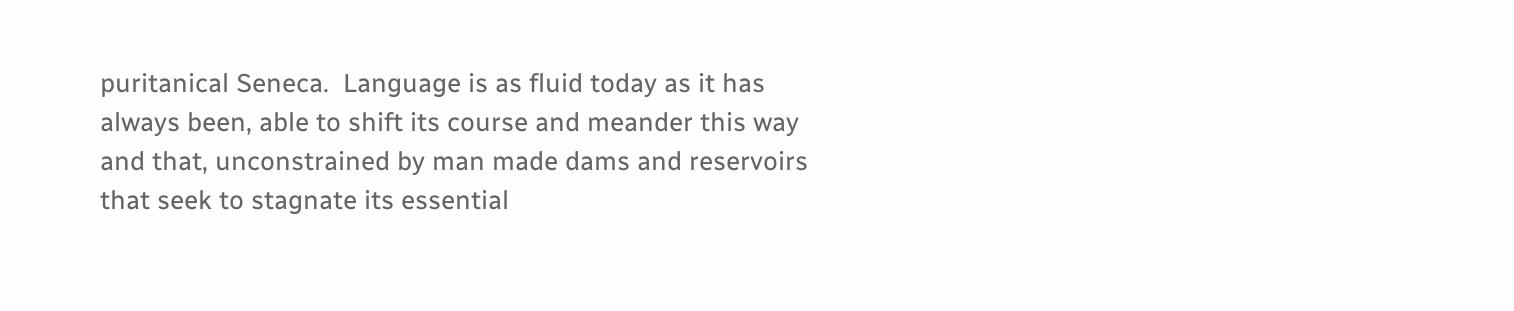puritanical Seneca.  Language is as fluid today as it has always been, able to shift its course and meander this way and that, unconstrained by man made dams and reservoirs that seek to stagnate its essential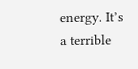energy. It’s a terrible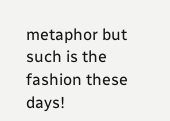metaphor but such is the fashion these days!